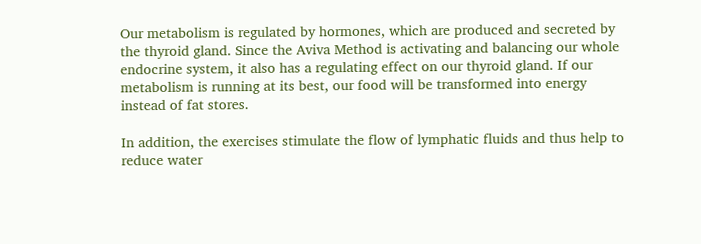Our metabolism is regulated by hormones, which are produced and secreted by the thyroid gland. Since the Aviva Method is activating and balancing our whole endocrine system, it also has a regulating effect on our thyroid gland. If our metabolism is running at its best, our food will be transformed into energy instead of fat stores.

In addition, the exercises stimulate the flow of lymphatic fluids and thus help to reduce water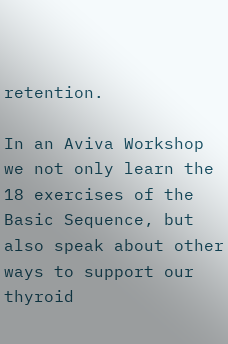retention.

In an Aviva Workshop we not only learn the 18 exercises of the Basic Sequence, but also speak about other ways to support our thyroid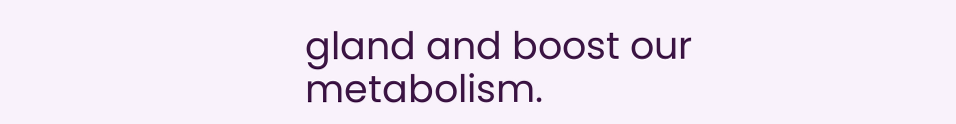gland and boost our metabolism.